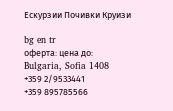Ескурзии Почивки Круизи

bg en tr
оферта: цена до:
Bulgaria, Sofia 1408
+359 2/9533441
+359 895785566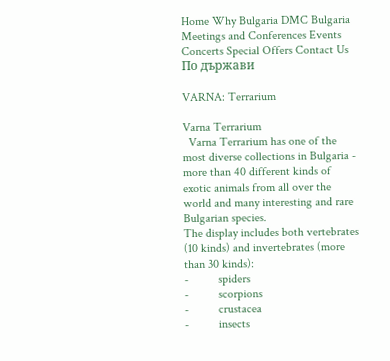Home Why Bulgaria DMC Bulgaria Meetings and Conferences Events Concerts Special Offers Contact Us
По държави

VARNA: Terrarium

Varna Terrarium
  Varna Terrarium has one of the most diverse collections in Bulgaria - more than 40 different kinds of exotic animals from all over the world and many interesting and rare Bulgarian species.
The display includes both vertebrates (10 kinds) and invertebrates (more than 30 kinds):
-          spiders
-          scorpions
-          crustacea
-          insects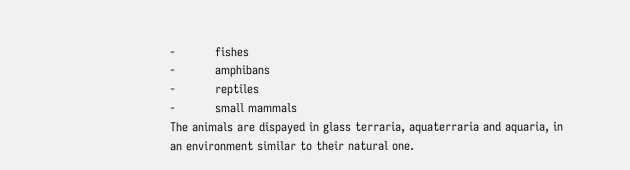-          fishes
-          amphibans
-          reptiles
-          small mammals
The animals are dispayed in glass terraria, aquaterraria and aquaria, in an environment similar to their natural one.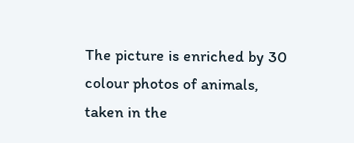The picture is enriched by 30 colour photos of animals, taken in the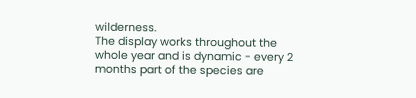wilderness.
The display works throughout the whole year and is dynamic - every 2 months part of the species are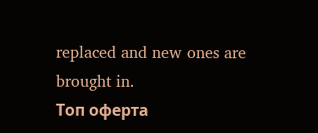replaced and new ones are brought in.
Топ оферта